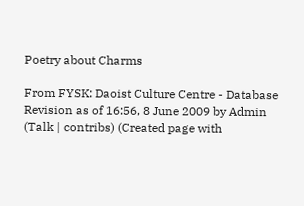Poetry about Charms

From FYSK: Daoist Culture Centre - Database
Revision as of 16:56, 8 June 2009 by Admin (Talk | contribs) (Created page with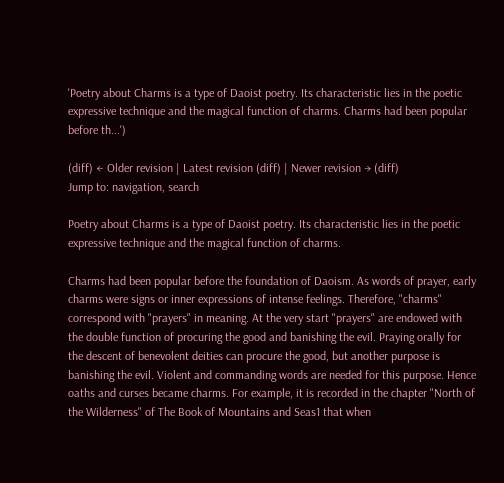'Poetry about Charms is a type of Daoist poetry. Its characteristic lies in the poetic expressive technique and the magical function of charms. Charms had been popular before th...')

(diff) ← Older revision | Latest revision (diff) | Newer revision → (diff)
Jump to: navigation, search

Poetry about Charms is a type of Daoist poetry. Its characteristic lies in the poetic expressive technique and the magical function of charms.

Charms had been popular before the foundation of Daoism. As words of prayer, early charms were signs or inner expressions of intense feelings. Therefore, "charms" correspond with "prayers" in meaning. At the very start "prayers" are endowed with the double function of procuring the good and banishing the evil. Praying orally for the descent of benevolent deities can procure the good, but another purpose is banishing the evil. Violent and commanding words are needed for this purpose. Hence oaths and curses became charms. For example, it is recorded in the chapter "North of the Wilderness" of The Book of Mountains and Seas1 that when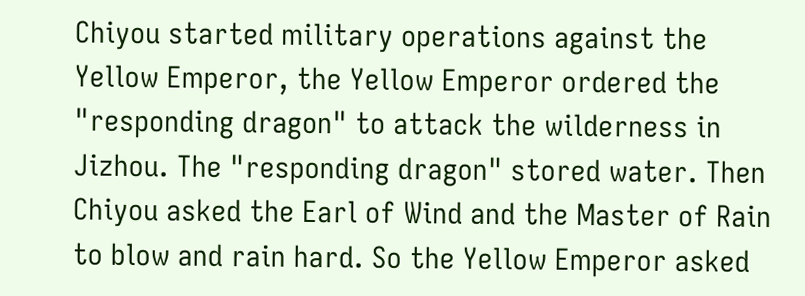Chiyou started military operations against the Yellow Emperor, the Yellow Emperor ordered the "responding dragon" to attack the wilderness in Jizhou. The "responding dragon" stored water. Then Chiyou asked the Earl of Wind and the Master of Rain to blow and rain hard. So the Yellow Emperor asked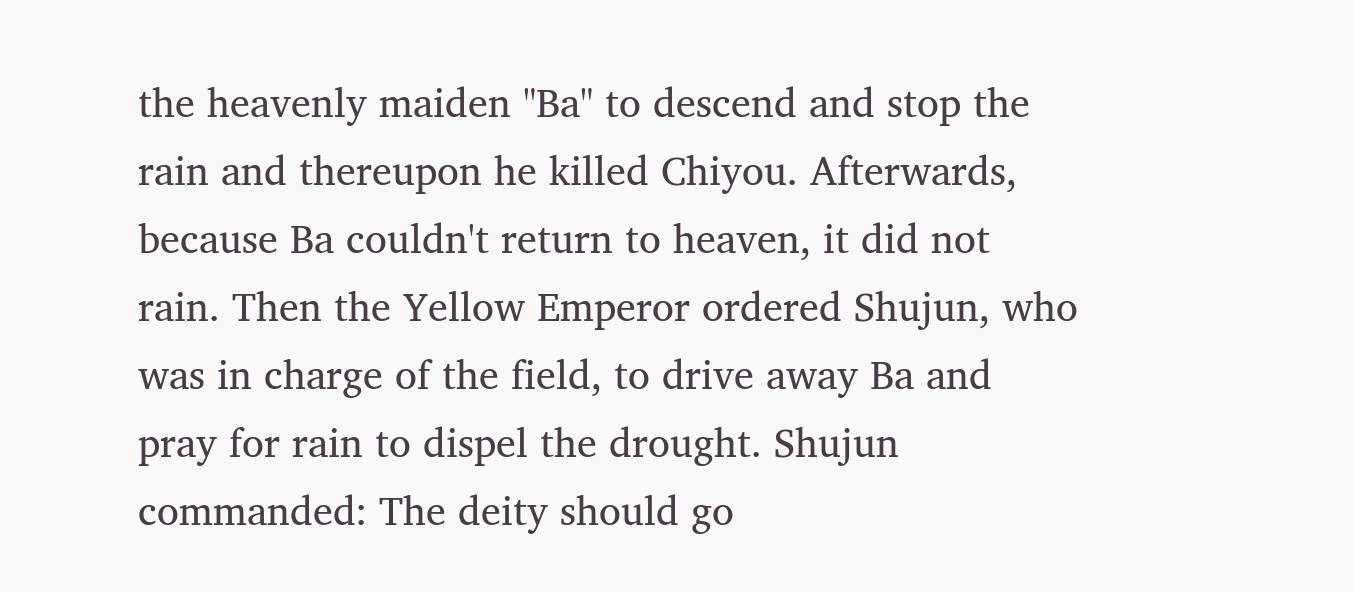the heavenly maiden "Ba" to descend and stop the rain and thereupon he killed Chiyou. Afterwards, because Ba couldn't return to heaven, it did not rain. Then the Yellow Emperor ordered Shujun, who was in charge of the field, to drive away Ba and pray for rain to dispel the drought. Shujun commanded: The deity should go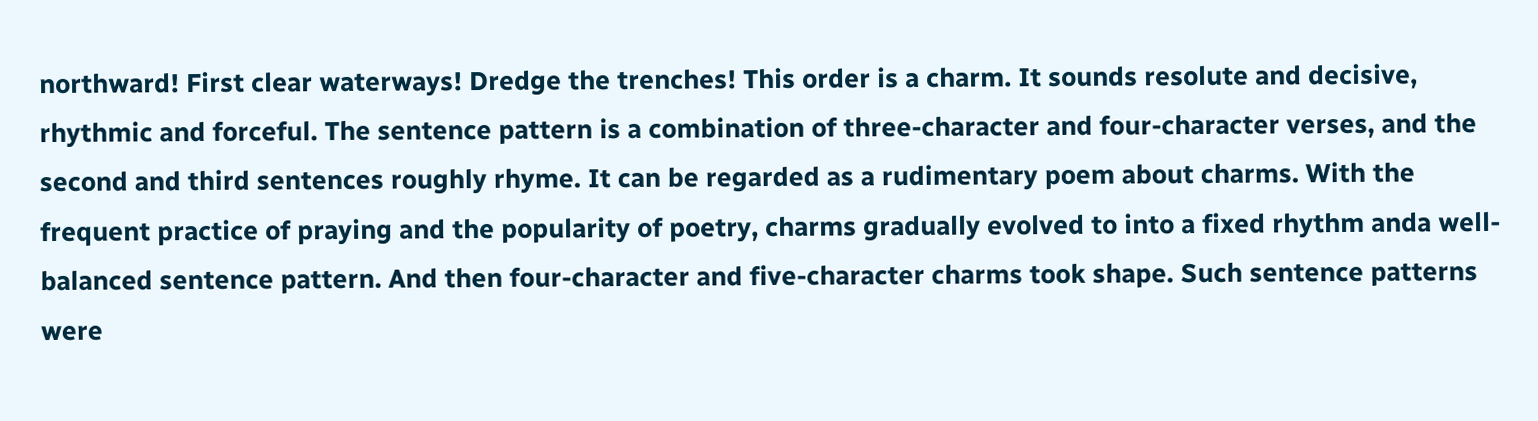northward! First clear waterways! Dredge the trenches! This order is a charm. It sounds resolute and decisive, rhythmic and forceful. The sentence pattern is a combination of three-character and four-character verses, and the second and third sentences roughly rhyme. It can be regarded as a rudimentary poem about charms. With the frequent practice of praying and the popularity of poetry, charms gradually evolved to into a fixed rhythm anda well-balanced sentence pattern. And then four-character and five-character charms took shape. Such sentence patterns were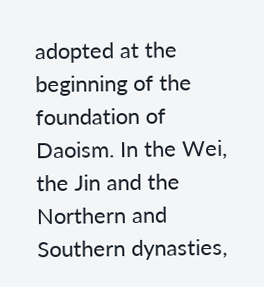adopted at the beginning of the foundation of Daoism. In the Wei, the Jin and the Northern and Southern dynasties,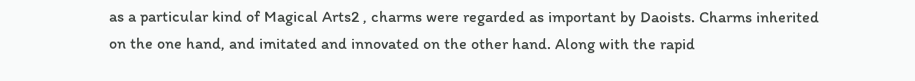as a particular kind of Magical Arts2 , charms were regarded as important by Daoists. Charms inherited on the one hand, and imitated and innovated on the other hand. Along with the rapid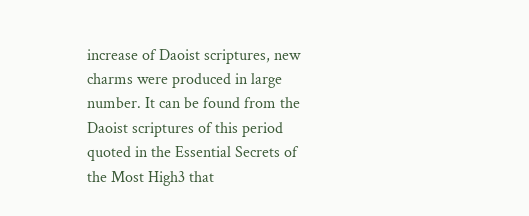increase of Daoist scriptures, new charms were produced in large number. It can be found from the Daoist scriptures of this period quoted in the Essential Secrets of the Most High3 that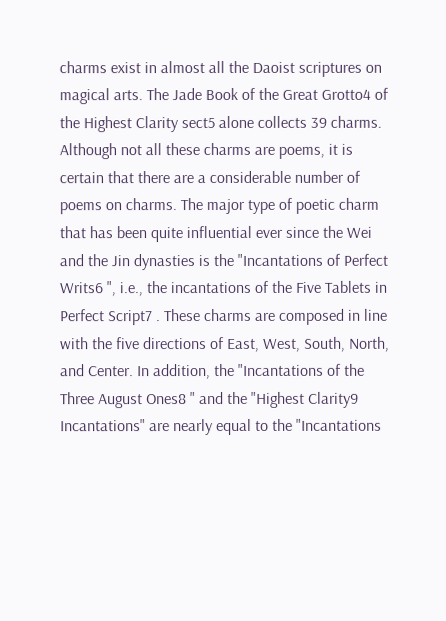charms exist in almost all the Daoist scriptures on magical arts. The Jade Book of the Great Grotto4 of the Highest Clarity sect5 alone collects 39 charms. Although not all these charms are poems, it is certain that there are a considerable number of poems on charms. The major type of poetic charm that has been quite influential ever since the Wei and the Jin dynasties is the "Incantations of Perfect Writs6 ", i.e., the incantations of the Five Tablets in Perfect Script7 . These charms are composed in line with the five directions of East, West, South, North, and Center. In addition, the "Incantations of the Three August Ones8 " and the "Highest Clarity9 Incantations" are nearly equal to the "Incantations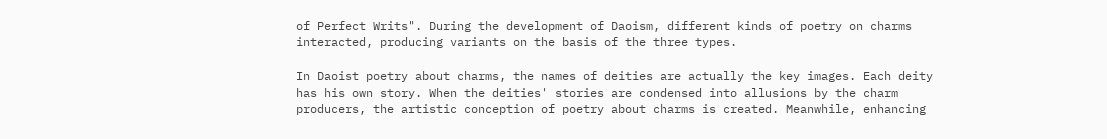of Perfect Writs". During the development of Daoism, different kinds of poetry on charms interacted, producing variants on the basis of the three types.

In Daoist poetry about charms, the names of deities are actually the key images. Each deity has his own story. When the deities' stories are condensed into allusions by the charm producers, the artistic conception of poetry about charms is created. Meanwhile, enhancing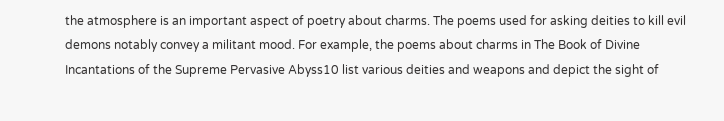the atmosphere is an important aspect of poetry about charms. The poems used for asking deities to kill evil demons notably convey a militant mood. For example, the poems about charms in The Book of Divine Incantations of the Supreme Pervasive Abyss10 list various deities and weapons and depict the sight of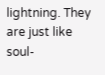lightning. They are just like soul-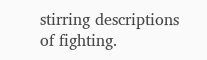stirring descriptions of fighting.